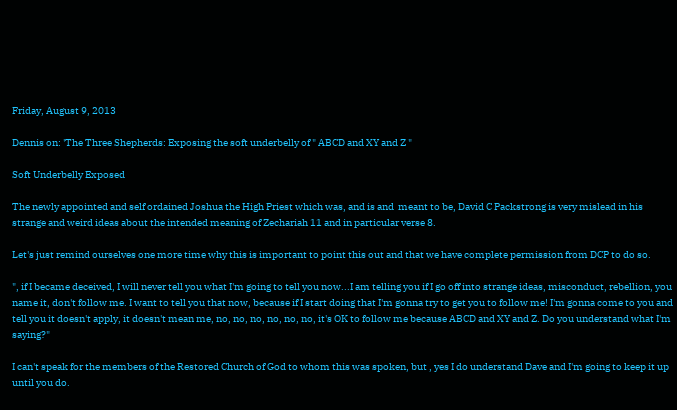Friday, August 9, 2013

Dennis on: 'The Three Shepherds: Exposing the soft underbelly of " ABCD and XY and Z "

Soft Underbelly Exposed

The newly appointed and self ordained Joshua the High Priest which was, and is and  meant to be, David C Packstrong is very mislead in his strange and weird ideas about the intended meaning of Zechariah 11 and in particular verse 8.

Let's just remind ourselves one more time why this is important to point this out and that we have complete permission from DCP to do so.

", if I became deceived, I will never tell you what I'm going to tell you now...I am telling you if I go off into strange ideas, misconduct, rebellion, you name it, don't follow me. I want to tell you that now, because if I start doing that I'm gonna try to get you to follow me! I'm gonna come to you and tell you it doesn't apply, it doesn't mean me, no, no, no, no, no, no, it's OK to follow me because ABCD and XY and Z. Do you understand what I'm saying?"

I can't speak for the members of the Restored Church of God to whom this was spoken, but , yes I do understand Dave and I'm going to keep it up until you do.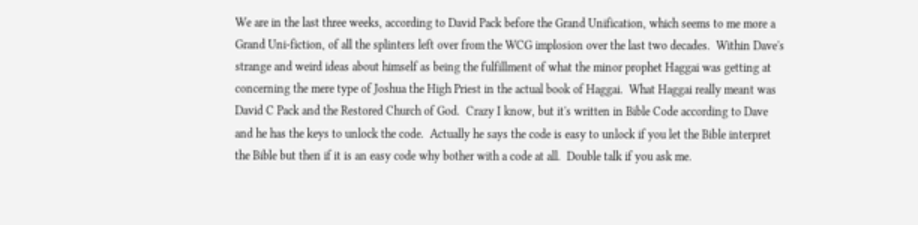We are in the last three weeks, according to David Pack before the Grand Unification, which seems to me more a Grand Uni-fiction, of all the splinters left over from the WCG implosion over the last two decades.  Within Dave's strange and weird ideas about himself as being the fulfillment of what the minor prophet Haggai was getting at concerning the mere type of Joshua the High Priest in the actual book of Haggai.  What Haggai really meant was David C Pack and the Restored Church of God.  Crazy I know, but it's written in Bible Code according to Dave and he has the keys to unlock the code.  Actually he says the code is easy to unlock if you let the Bible interpret the Bible but then if it is an easy code why bother with a code at all.  Double talk if you ask me.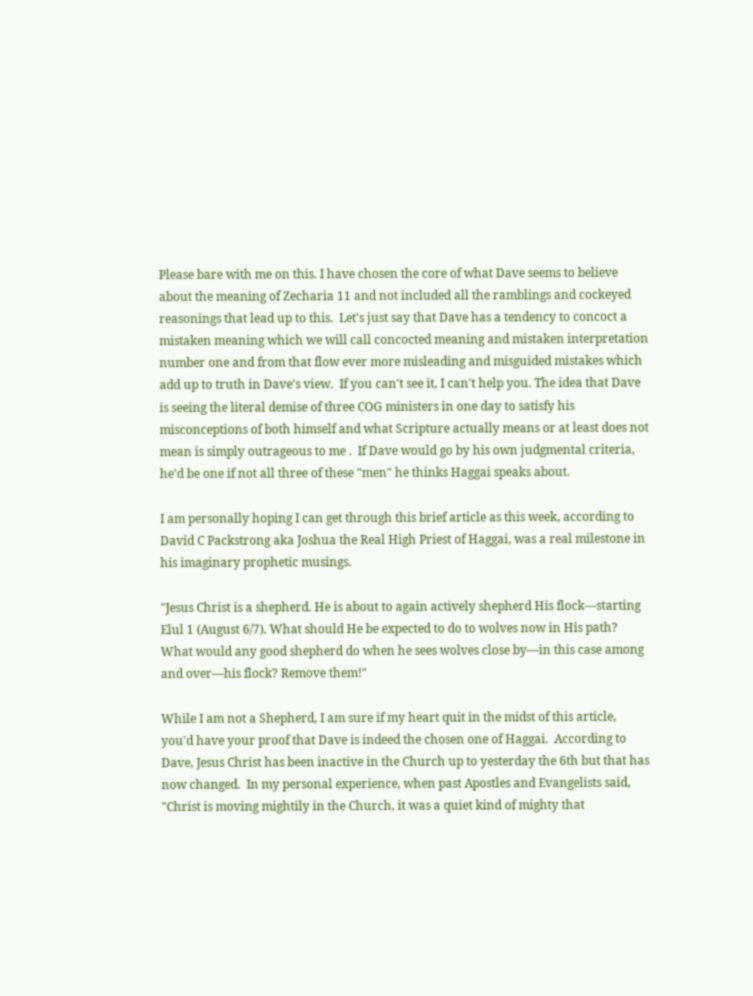Please bare with me on this. I have chosen the core of what Dave seems to believe about the meaning of Zecharia 11 and not included all the ramblings and cockeyed reasonings that lead up to this.  Let's just say that Dave has a tendency to concoct a mistaken meaning which we will call concocted meaning and mistaken interpretation number one and from that flow ever more misleading and misguided mistakes which add up to truth in Dave's view.  If you can't see it, I can't help you. The idea that Dave is seeing the literal demise of three COG ministers in one day to satisfy his misconceptions of both himself and what Scripture actually means or at least does not mean is simply outrageous to me .  If Dave would go by his own judgmental criteria, he'd be one if not all three of these "men" he thinks Haggai speaks about.

I am personally hoping I can get through this brief article as this week, according to David C Packstrong aka Joshua the Real High Priest of Haggai, was a real milestone in his imaginary prophetic musings.

"Jesus Christ is a shepherd. He is about to again actively shepherd His flock—starting Elul 1 (August 6/7). What should He be expected to do to wolves now in His path? What would any good shepherd do when he sees wolves close by—in this case among and over—his flock? Remove them!"

While I am not a Shepherd, I am sure if my heart quit in the midst of this article, you'd have your proof that Dave is indeed the chosen one of Haggai.  According to Dave, Jesus Christ has been inactive in the Church up to yesterday the 6th but that has now changed.  In my personal experience, when past Apostles and Evangelists said, "Christ is moving mightily in the Church, it was a quiet kind of mighty that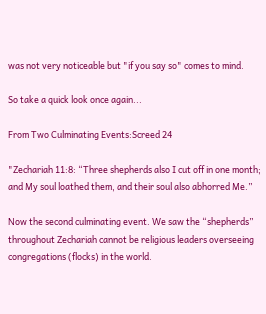was not very noticeable but "if you say so" comes to mind.

So take a quick look once again...

From Two Culminating Events:Screed 24

"Zechariah 11:8: “Three shepherds also I cut off in one month; and My soul loathed them, and their soul also abhorred Me.”

Now the second culminating event. We saw the “shepherds” throughout Zechariah cannot be religious leaders overseeing congregations (flocks) in the world.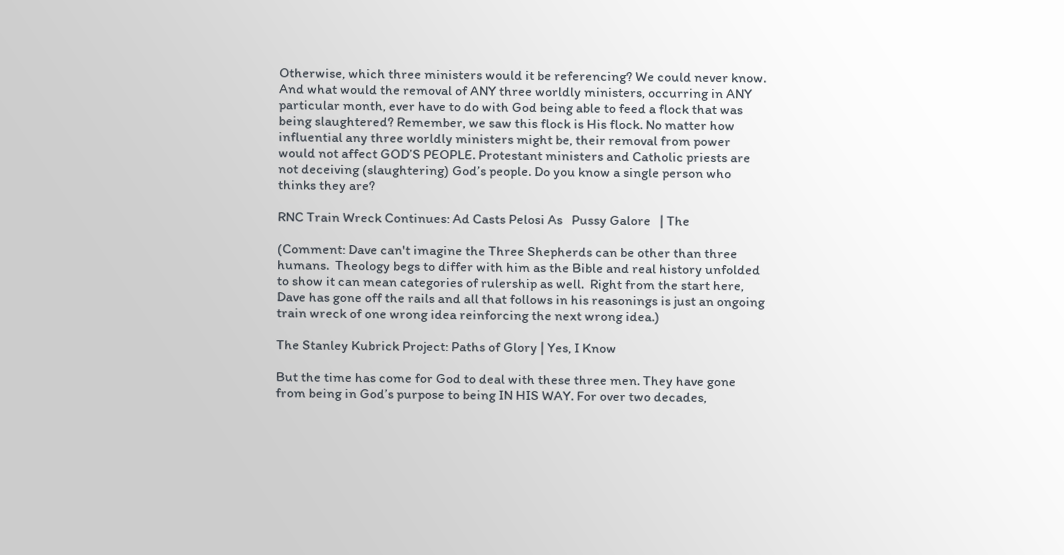Otherwise, which three ministers would it be referencing? We could never know. And what would the removal of ANY three worldly ministers, occurring in ANY particular month, ever have to do with God being able to feed a flock that was being slaughtered? Remember, we saw this flock is His flock. No matter how influential any three worldly ministers might be, their removal from power would not affect GOD’S PEOPLE. Protestant ministers and Catholic priests are not deceiving (slaughtering) God’s people. Do you know a single person who thinks they are?

RNC Train Wreck Continues: Ad Casts Pelosi As   Pussy Galore   | The

(Comment: Dave can't imagine the Three Shepherds can be other than three humans.  Theology begs to differ with him as the Bible and real history unfolded to show it can mean categories of rulership as well.  Right from the start here, Dave has gone off the rails and all that follows in his reasonings is just an ongoing train wreck of one wrong idea reinforcing the next wrong idea.)

The Stanley Kubrick Project: Paths of Glory | Yes, I Know

But the time has come for God to deal with these three men. They have gone from being in God’s purpose to being IN HIS WAY. For over two decades,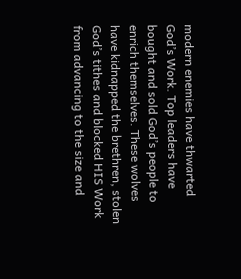modern enemies have thwarted God’s Work. Top leaders have bought and sold God’s people to enrich themselves. These wolves have kidnapped the brethren, stolen God’s tithes and blocked HIS Work from advancing to the size and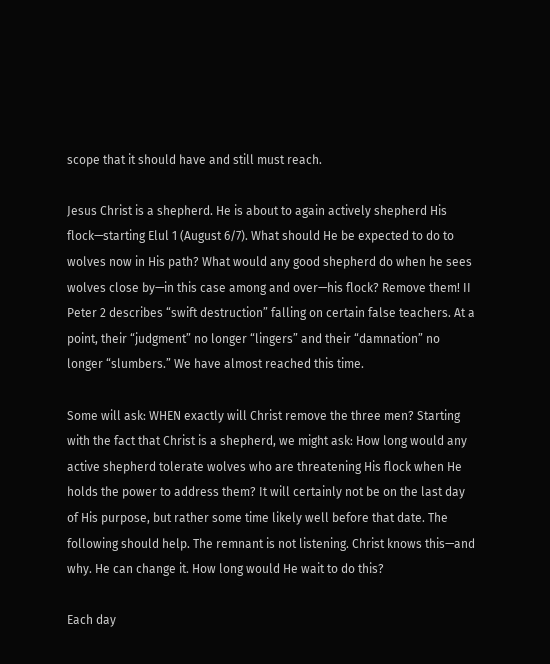scope that it should have and still must reach.

Jesus Christ is a shepherd. He is about to again actively shepherd His flock—starting Elul 1 (August 6/7). What should He be expected to do to wolves now in His path? What would any good shepherd do when he sees wolves close by—in this case among and over—his flock? Remove them! II Peter 2 describes “swift destruction” falling on certain false teachers. At a point, their “judgment” no longer “lingers” and their “damnation” no longer “slumbers.” We have almost reached this time.

Some will ask: WHEN exactly will Christ remove the three men? Starting with the fact that Christ is a shepherd, we might ask: How long would any active shepherd tolerate wolves who are threatening His flock when He holds the power to address them? It will certainly not be on the last day of His purpose, but rather some time likely well before that date. The following should help. The remnant is not listening. Christ knows this—and why. He can change it. How long would He wait to do this?

Each day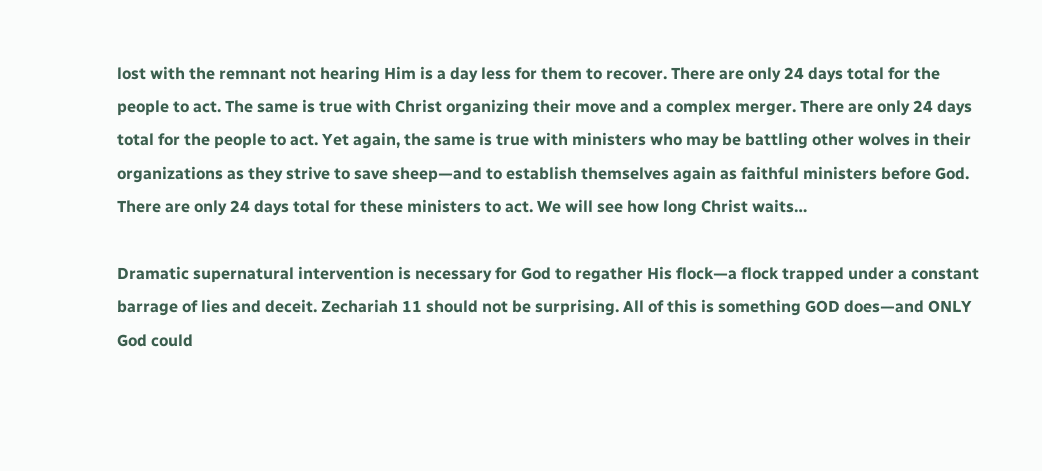lost with the remnant not hearing Him is a day less for them to recover. There are only 24 days total for the people to act. The same is true with Christ organizing their move and a complex merger. There are only 24 days total for the people to act. Yet again, the same is true with ministers who may be battling other wolves in their organizations as they strive to save sheep—and to establish themselves again as faithful ministers before God. There are only 24 days total for these ministers to act. We will see how long Christ waits…

Dramatic supernatural intervention is necessary for God to regather His flock—a flock trapped under a constant barrage of lies and deceit. Zechariah 11 should not be surprising. All of this is something GOD does—and ONLY God could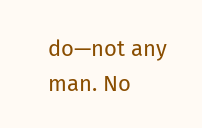do—not any man. No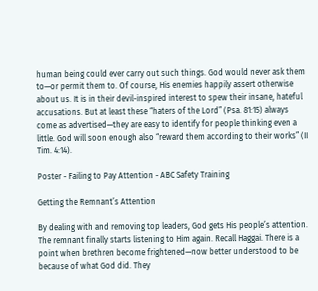human being could ever carry out such things. God would never ask them to—or permit them to. Of course, His enemies happily assert otherwise about us. It is in their devil-inspired interest to spew their insane, hateful accusations. But at least these “haters of the Lord” (Psa. 81:15) always come as advertised—they are easy to identify for people thinking even a little. God will soon enough also “reward them according to their works” (II Tim. 4:14).

Poster - Failing to Pay Attention - ABC Safety Training

Getting the Remnant’s Attention

By dealing with and removing top leaders, God gets His people’s attention. The remnant finally starts listening to Him again. Recall Haggai. There is a point when brethren become frightened—now better understood to be because of what God did. They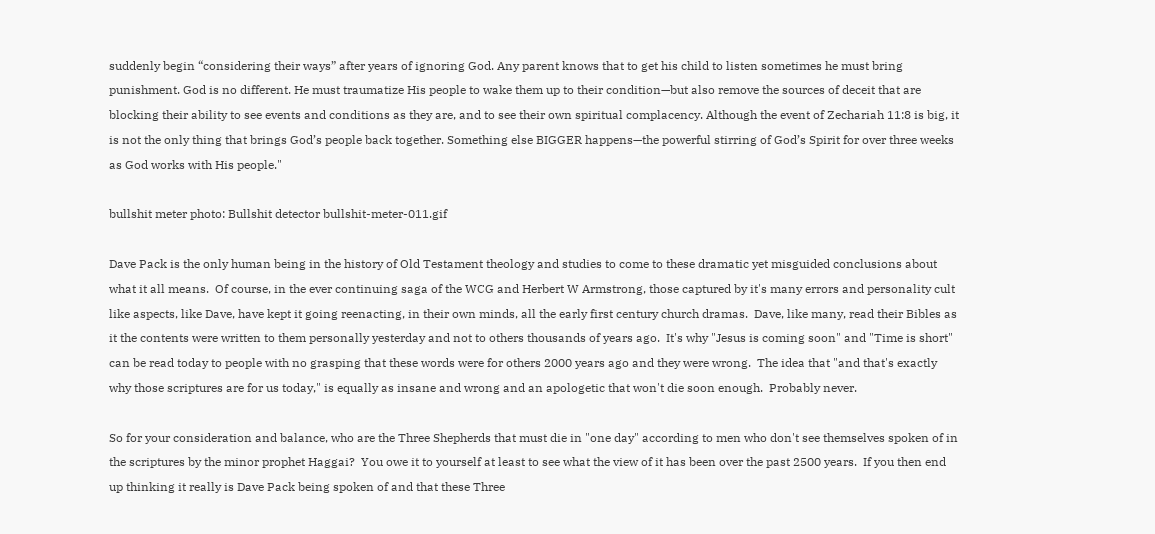suddenly begin “considering their ways” after years of ignoring God. Any parent knows that to get his child to listen sometimes he must bring punishment. God is no different. He must traumatize His people to wake them up to their condition—but also remove the sources of deceit that are blocking their ability to see events and conditions as they are, and to see their own spiritual complacency. Although the event of Zechariah 11:8 is big, it is not the only thing that brings God’s people back together. Something else BIGGER happens—the powerful stirring of God’s Spirit for over three weeks as God works with His people."

bullshit meter photo: Bullshit detector bullshit-meter-011.gif

Dave Pack is the only human being in the history of Old Testament theology and studies to come to these dramatic yet misguided conclusions about what it all means.  Of course, in the ever continuing saga of the WCG and Herbert W Armstrong, those captured by it's many errors and personality cult like aspects, like Dave, have kept it going reenacting, in their own minds, all the early first century church dramas.  Dave, like many, read their Bibles as it the contents were written to them personally yesterday and not to others thousands of years ago.  It's why "Jesus is coming soon" and "Time is short" can be read today to people with no grasping that these words were for others 2000 years ago and they were wrong.  The idea that "and that's exactly why those scriptures are for us today," is equally as insane and wrong and an apologetic that won't die soon enough.  Probably never.

So for your consideration and balance, who are the Three Shepherds that must die in "one day" according to men who don't see themselves spoken of in the scriptures by the minor prophet Haggai?  You owe it to yourself at least to see what the view of it has been over the past 2500 years.  If you then end up thinking it really is Dave Pack being spoken of and that these Three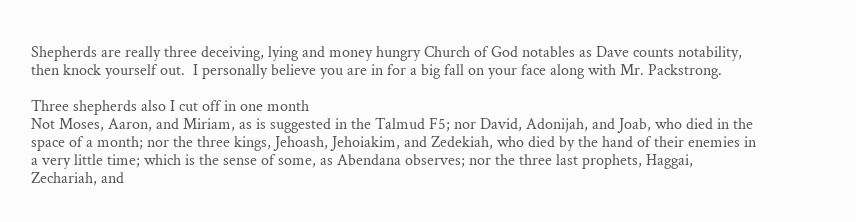Shepherds are really three deceiving, lying and money hungry Church of God notables as Dave counts notability, then knock yourself out.  I personally believe you are in for a big fall on your face along with Mr. Packstrong.

Three shepherds also I cut off in one month
Not Moses, Aaron, and Miriam, as is suggested in the Talmud F5; nor David, Adonijah, and Joab, who died in the space of a month; nor the three kings, Jehoash, Jehoiakim, and Zedekiah, who died by the hand of their enemies in a very little time; which is the sense of some, as Abendana observes; nor the three last prophets, Haggai, Zechariah, and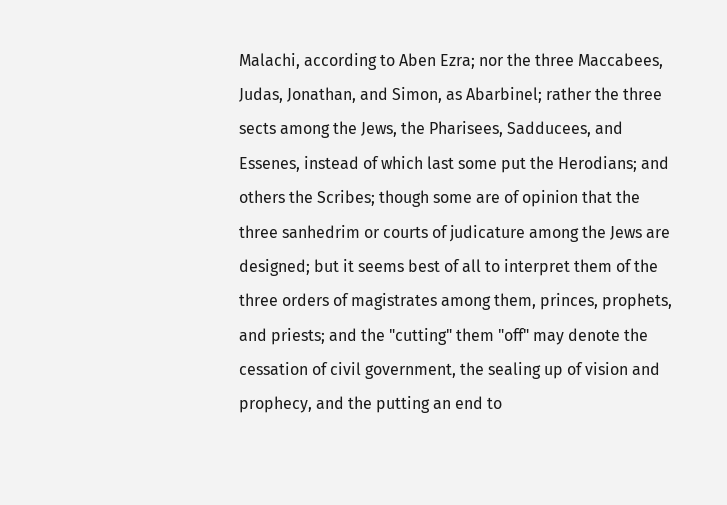Malachi, according to Aben Ezra; nor the three Maccabees, Judas, Jonathan, and Simon, as Abarbinel; rather the three sects among the Jews, the Pharisees, Sadducees, and Essenes, instead of which last some put the Herodians; and others the Scribes; though some are of opinion that the three sanhedrim or courts of judicature among the Jews are designed; but it seems best of all to interpret them of the three orders of magistrates among them, princes, prophets, and priests; and the "cutting" them "off" may denote the cessation of civil government, the sealing up of vision and prophecy, and the putting an end to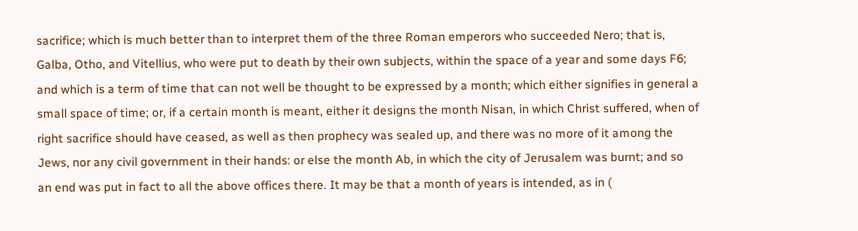sacrifice; which is much better than to interpret them of the three Roman emperors who succeeded Nero; that is, Galba, Otho, and Vitellius, who were put to death by their own subjects, within the space of a year and some days F6; and which is a term of time that can not well be thought to be expressed by a month; which either signifies in general a small space of time; or, if a certain month is meant, either it designs the month Nisan, in which Christ suffered, when of right sacrifice should have ceased, as well as then prophecy was sealed up, and there was no more of it among the Jews, nor any civil government in their hands: or else the month Ab, in which the city of Jerusalem was burnt; and so an end was put in fact to all the above offices there. It may be that a month of years is intended, as in (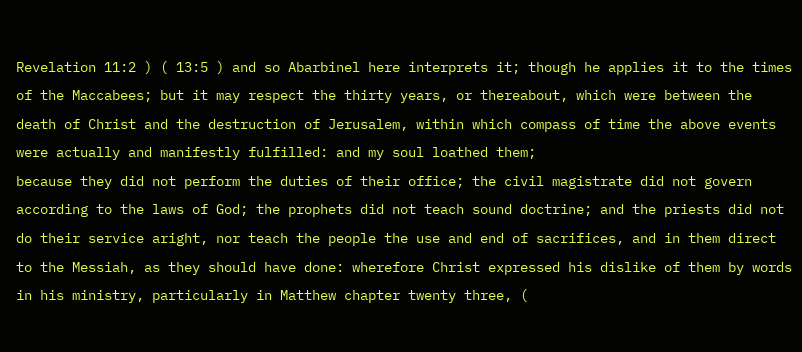Revelation 11:2 ) ( 13:5 ) and so Abarbinel here interprets it; though he applies it to the times of the Maccabees; but it may respect the thirty years, or thereabout, which were between the death of Christ and the destruction of Jerusalem, within which compass of time the above events were actually and manifestly fulfilled: and my soul loathed them;
because they did not perform the duties of their office; the civil magistrate did not govern according to the laws of God; the prophets did not teach sound doctrine; and the priests did not do their service aright, nor teach the people the use and end of sacrifices, and in them direct to the Messiah, as they should have done: wherefore Christ expressed his dislike of them by words in his ministry, particularly in Matthew chapter twenty three, (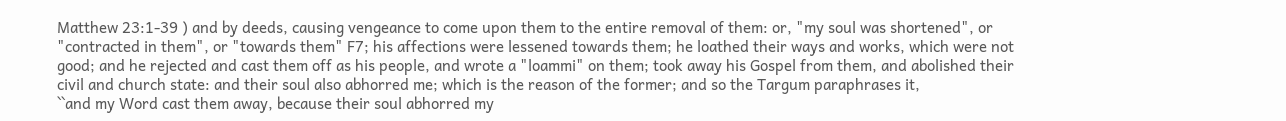Matthew 23:1-39 ) and by deeds, causing vengeance to come upon them to the entire removal of them: or, "my soul was shortened", or "contracted in them", or "towards them" F7; his affections were lessened towards them; he loathed their ways and works, which were not good; and he rejected and cast them off as his people, and wrote a "loammi" on them; took away his Gospel from them, and abolished their civil and church state: and their soul also abhorred me; which is the reason of the former; and so the Targum paraphrases it,
``and my Word cast them away, because their soul abhorred my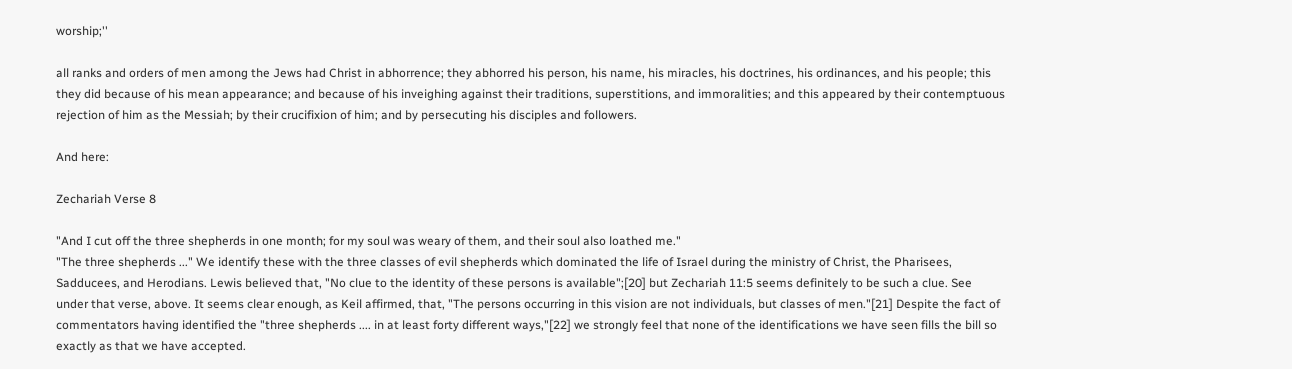worship;''

all ranks and orders of men among the Jews had Christ in abhorrence; they abhorred his person, his name, his miracles, his doctrines, his ordinances, and his people; this they did because of his mean appearance; and because of his inveighing against their traditions, superstitions, and immoralities; and this appeared by their contemptuous rejection of him as the Messiah; by their crucifixion of him; and by persecuting his disciples and followers.

And here:

Zechariah Verse 8

"And I cut off the three shepherds in one month; for my soul was weary of them, and their soul also loathed me."
"The three shepherds ..." We identify these with the three classes of evil shepherds which dominated the life of Israel during the ministry of Christ, the Pharisees, Sadducees, and Herodians. Lewis believed that, "No clue to the identity of these persons is available";[20] but Zechariah 11:5 seems definitely to be such a clue. See under that verse, above. It seems clear enough, as Keil affirmed, that, "The persons occurring in this vision are not individuals, but classes of men."[21] Despite the fact of commentators having identified the "three shepherds .... in at least forty different ways,"[22] we strongly feel that none of the identifications we have seen fills the bill so exactly as that we have accepted.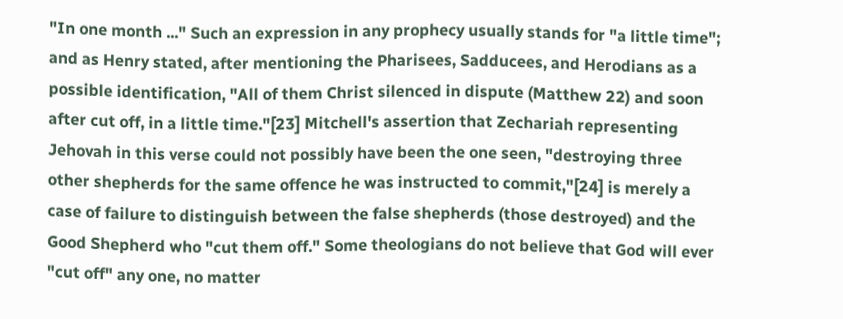"In one month ..." Such an expression in any prophecy usually stands for "a little time"; and as Henry stated, after mentioning the Pharisees, Sadducees, and Herodians as a possible identification, "All of them Christ silenced in dispute (Matthew 22) and soon after cut off, in a little time."[23] Mitchell's assertion that Zechariah representing Jehovah in this verse could not possibly have been the one seen, "destroying three other shepherds for the same offence he was instructed to commit,"[24] is merely a case of failure to distinguish between the false shepherds (those destroyed) and the Good Shepherd who "cut them off." Some theologians do not believe that God will ever "cut off" any one, no matter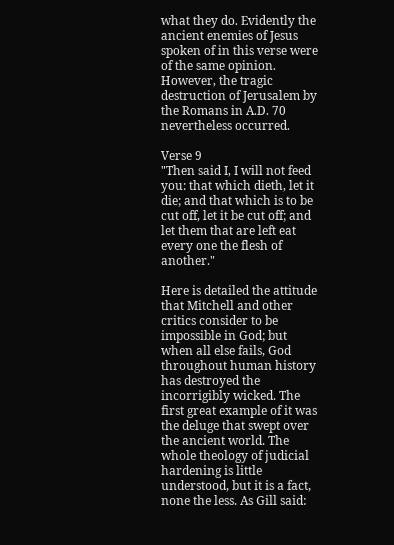what they do. Evidently the ancient enemies of Jesus spoken of in this verse were of the same opinion. However, the tragic destruction of Jerusalem by the Romans in A.D. 70 nevertheless occurred.

Verse 9
"Then said I, I will not feed you: that which dieth, let it die; and that which is to be cut off, let it be cut off; and let them that are left eat every one the flesh of another."

Here is detailed the attitude that Mitchell and other critics consider to be impossible in God; but when all else fails, God throughout human history has destroyed the incorrigibly wicked. The first great example of it was the deluge that swept over the ancient world. The whole theology of judicial hardening is little understood, but it is a fact, none the less. As Gill said: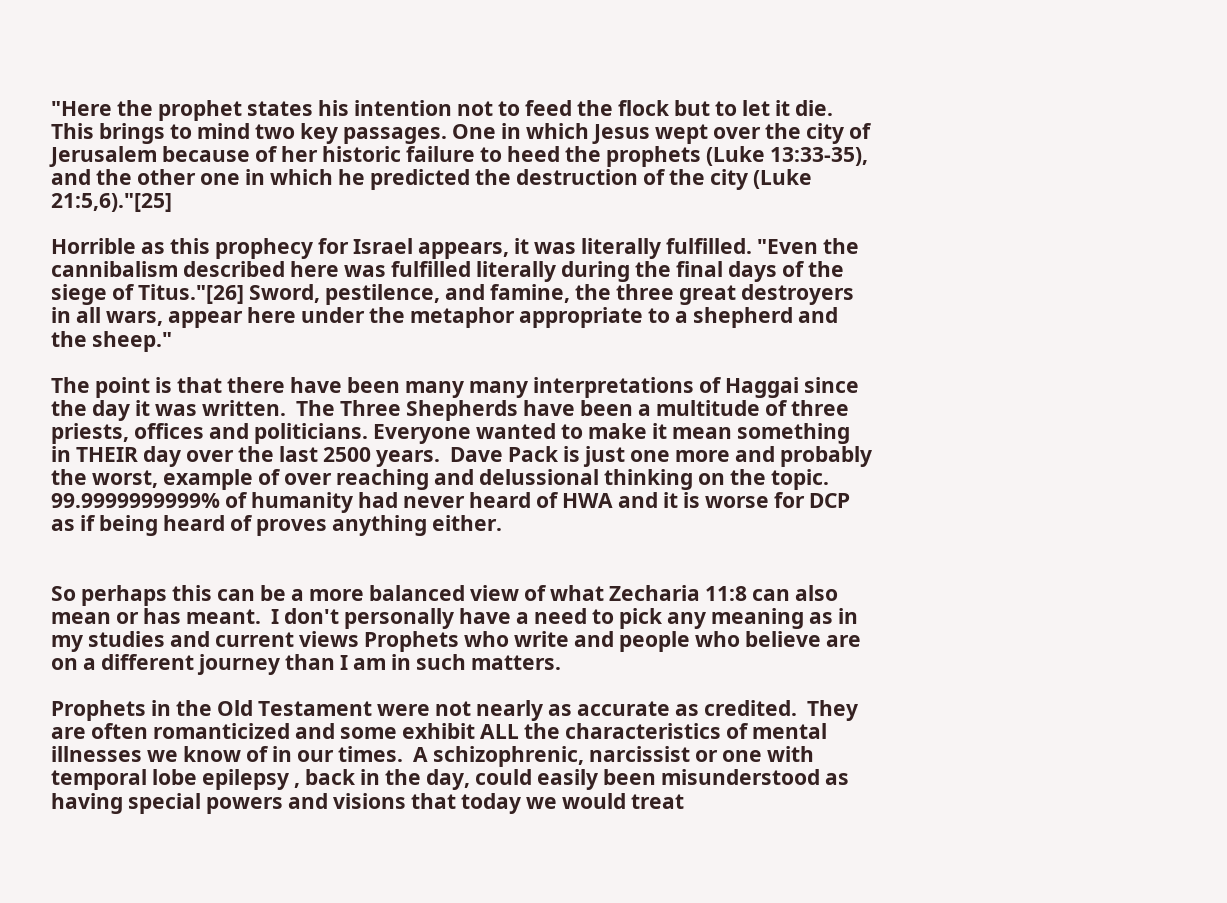"Here the prophet states his intention not to feed the flock but to let it die. This brings to mind two key passages. One in which Jesus wept over the city of Jerusalem because of her historic failure to heed the prophets (Luke 13:33-35), and the other one in which he predicted the destruction of the city (Luke 21:5,6)."[25]

Horrible as this prophecy for Israel appears, it was literally fulfilled. "Even the cannibalism described here was fulfilled literally during the final days of the siege of Titus."[26] Sword, pestilence, and famine, the three great destroyers in all wars, appear here under the metaphor appropriate to a shepherd and the sheep."

The point is that there have been many many interpretations of Haggai since the day it was written.  The Three Shepherds have been a multitude of three priests, offices and politicians. Everyone wanted to make it mean something in THEIR day over the last 2500 years.  Dave Pack is just one more and probably the worst, example of over reaching and delussional thinking on the topic.  99.9999999999% of humanity had never heard of HWA and it is worse for DCP as if being heard of proves anything either.


So perhaps this can be a more balanced view of what Zecharia 11:8 can also mean or has meant.  I don't personally have a need to pick any meaning as in my studies and current views Prophets who write and people who believe are on a different journey than I am in such matters.

Prophets in the Old Testament were not nearly as accurate as credited.  They are often romanticized and some exhibit ALL the characteristics of mental illnesses we know of in our times.  A schizophrenic, narcissist or one with temporal lobe epilepsy , back in the day, could easily been misunderstood as having special powers and visions that today we would treat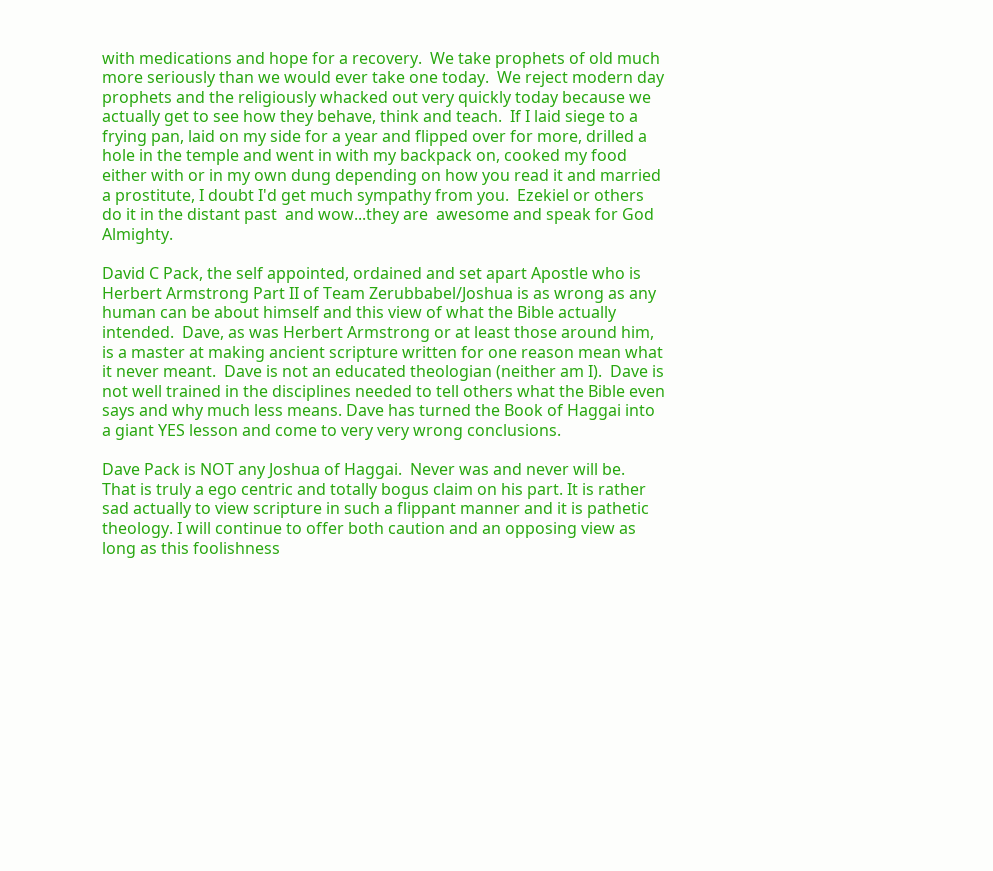with medications and hope for a recovery.  We take prophets of old much more seriously than we would ever take one today.  We reject modern day prophets and the religiously whacked out very quickly today because we actually get to see how they behave, think and teach.  If I laid siege to a frying pan, laid on my side for a year and flipped over for more, drilled a hole in the temple and went in with my backpack on, cooked my food either with or in my own dung depending on how you read it and married a prostitute, I doubt I'd get much sympathy from you.  Ezekiel or others do it in the distant past  and wow...they are  awesome and speak for God Almighty.

David C Pack, the self appointed, ordained and set apart Apostle who is Herbert Armstrong Part II of Team Zerubbabel/Joshua is as wrong as any human can be about himself and this view of what the Bible actually intended.  Dave, as was Herbert Armstrong or at least those around him, is a master at making ancient scripture written for one reason mean what it never meant.  Dave is not an educated theologian (neither am I).  Dave is not well trained in the disciplines needed to tell others what the Bible even says and why much less means. Dave has turned the Book of Haggai into a giant YES lesson and come to very very wrong conclusions.

Dave Pack is NOT any Joshua of Haggai.  Never was and never will be.  That is truly a ego centric and totally bogus claim on his part. It is rather sad actually to view scripture in such a flippant manner and it is pathetic theology. I will continue to offer both caution and an opposing view as long as this foolishness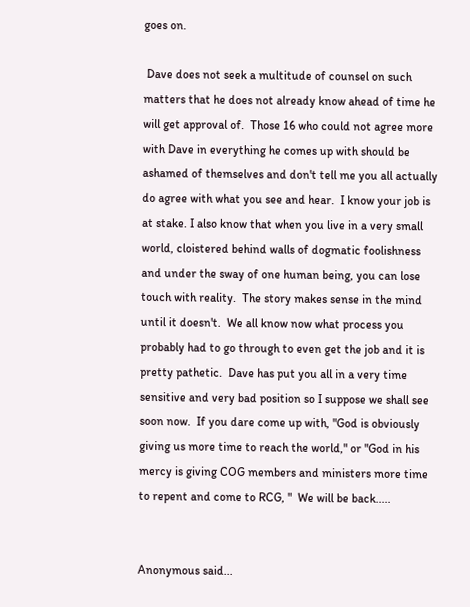goes on.

 Dave does not seek a multitude of counsel on such matters that he does not already know ahead of time he will get approval of.  Those 16 who could not agree more with Dave in everything he comes up with should be ashamed of themselves and don't tell me you all actually do agree with what you see and hear.  I know your job is at stake. I also know that when you live in a very small world, cloistered behind walls of dogmatic foolishness and under the sway of one human being, you can lose touch with reality.  The story makes sense in the mind until it doesn't.  We all know now what process you probably had to go through to even get the job and it is pretty pathetic.  Dave has put you all in a very time sensitive and very bad position so I suppose we shall see soon now.  If you dare come up with, "God is obviously giving us more time to reach the world," or "God in his mercy is giving COG members and ministers more time to repent and come to RCG, "  We will be back.....


Anonymous said...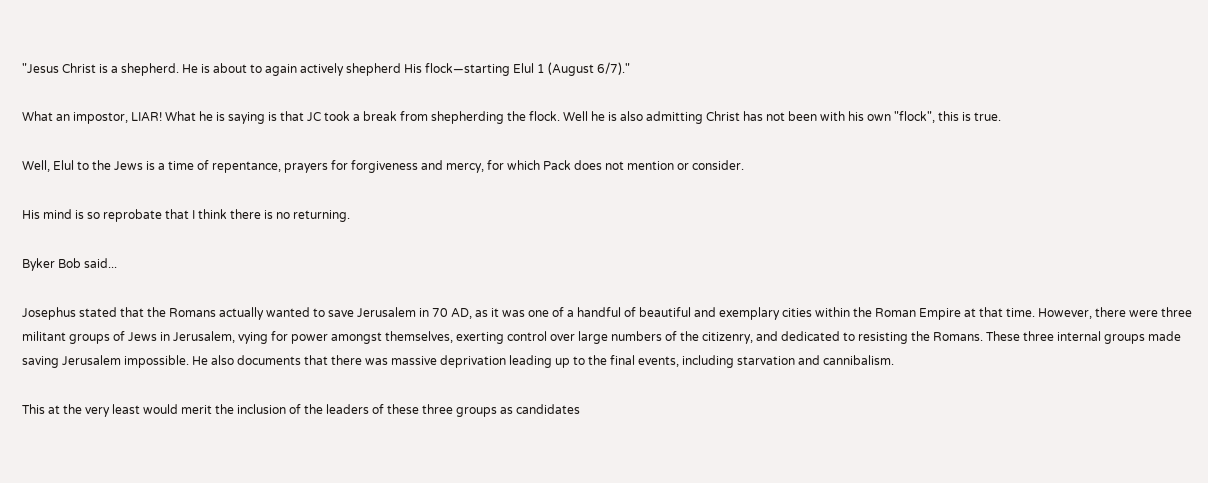"Jesus Christ is a shepherd. He is about to again actively shepherd His flock—starting Elul 1 (August 6/7)."

What an impostor, LIAR! What he is saying is that JC took a break from shepherding the flock. Well he is also admitting Christ has not been with his own "flock", this is true.

Well, Elul to the Jews is a time of repentance, prayers for forgiveness and mercy, for which Pack does not mention or consider.

His mind is so reprobate that I think there is no returning.

Byker Bob said...

Josephus stated that the Romans actually wanted to save Jerusalem in 70 AD, as it was one of a handful of beautiful and exemplary cities within the Roman Empire at that time. However, there were three militant groups of Jews in Jerusalem, vying for power amongst themselves, exerting control over large numbers of the citizenry, and dedicated to resisting the Romans. These three internal groups made saving Jerusalem impossible. He also documents that there was massive deprivation leading up to the final events, including starvation and cannibalism.

This at the very least would merit the inclusion of the leaders of these three groups as candidates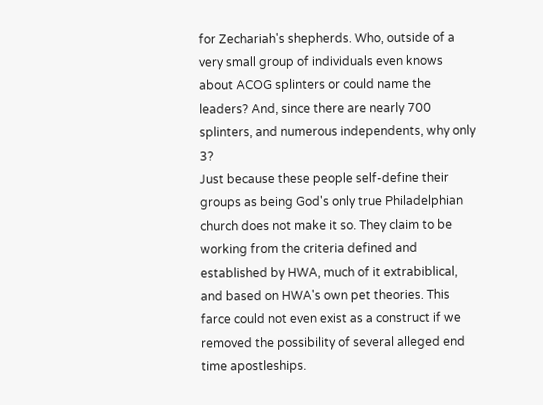for Zechariah's shepherds. Who, outside of a very small group of individuals even knows about ACOG splinters or could name the leaders? And, since there are nearly 700 splinters, and numerous independents, why only 3?
Just because these people self-define their groups as being God's only true Philadelphian church does not make it so. They claim to be working from the criteria defined and established by HWA, much of it extrabiblical, and based on HWA's own pet theories. This farce could not even exist as a construct if we removed the possibility of several alleged end time apostleships.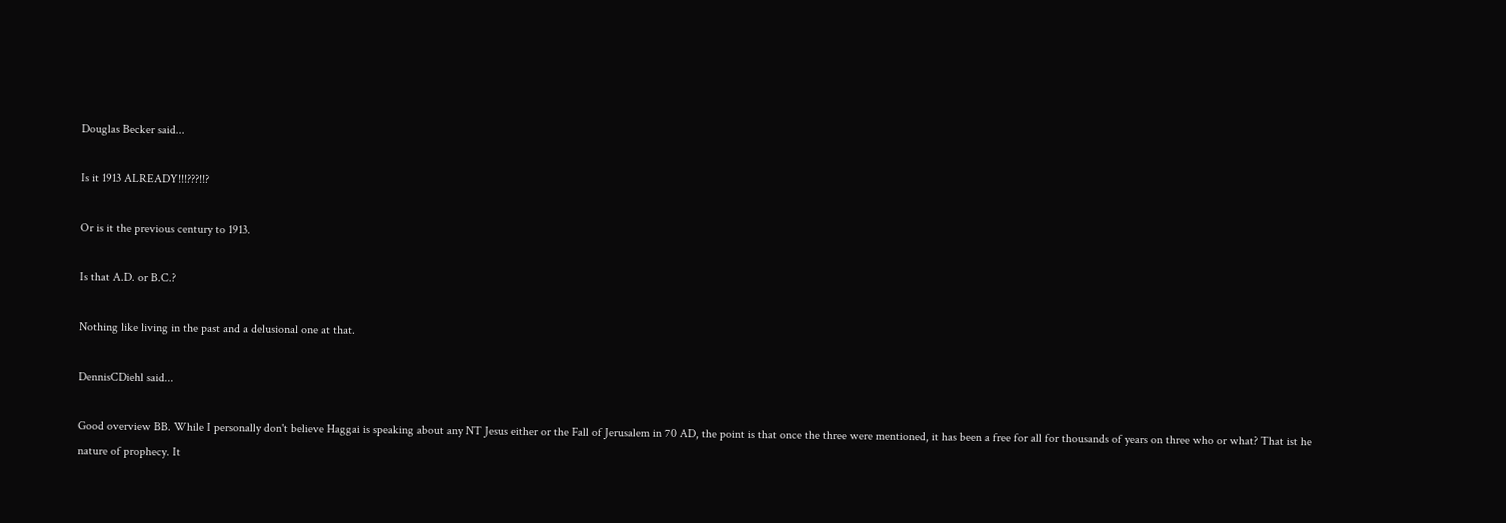Douglas Becker said...

Is it 1913 ALREADY!!!???!!?

Or is it the previous century to 1913.

Is that A.D. or B.C.?

Nothing like living in the past and a delusional one at that.

DennisCDiehl said...

Good overview BB. While I personally don't believe Haggai is speaking about any NT Jesus either or the Fall of Jerusalem in 70 AD, the point is that once the three were mentioned, it has been a free for all for thousands of years on three who or what? That ist he nature of prophecy. It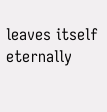leaves itself eternally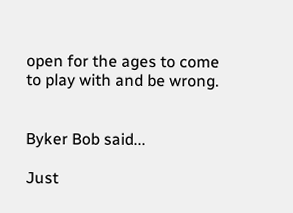open for the ages to come to play with and be wrong.


Byker Bob said...

Just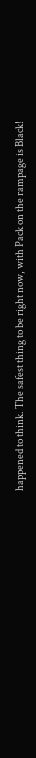happened to think. The safest thing to be right now, with Pack on the rampage is Black!